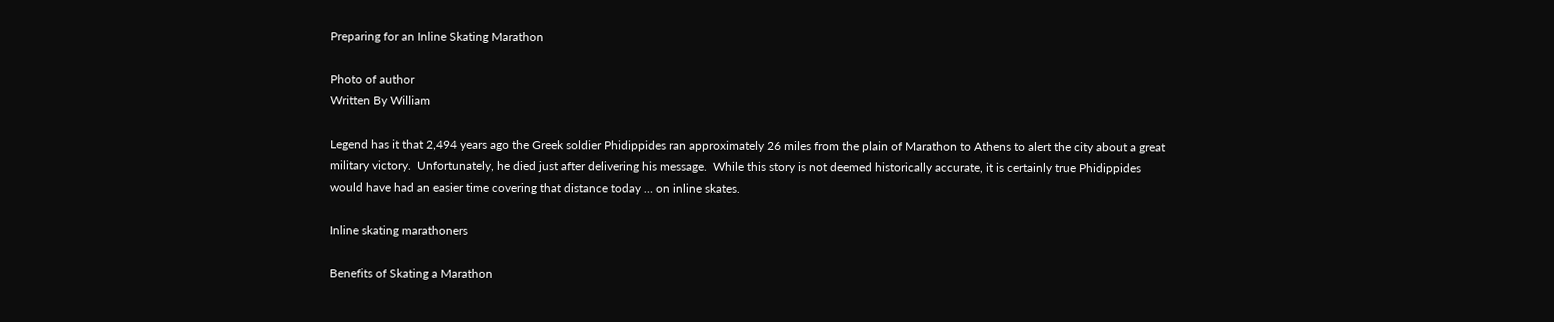Preparing for an Inline Skating Marathon

Photo of author
Written By William

Legend has it that 2,494 years ago the Greek soldier Phidippides ran approximately 26 miles from the plain of Marathon to Athens to alert the city about a great military victory.  Unfortunately, he died just after delivering his message.  While this story is not deemed historically accurate, it is certainly true Phidippides would have had an easier time covering that distance today … on inline skates.

Inline skating marathoners

Benefits of Skating a Marathon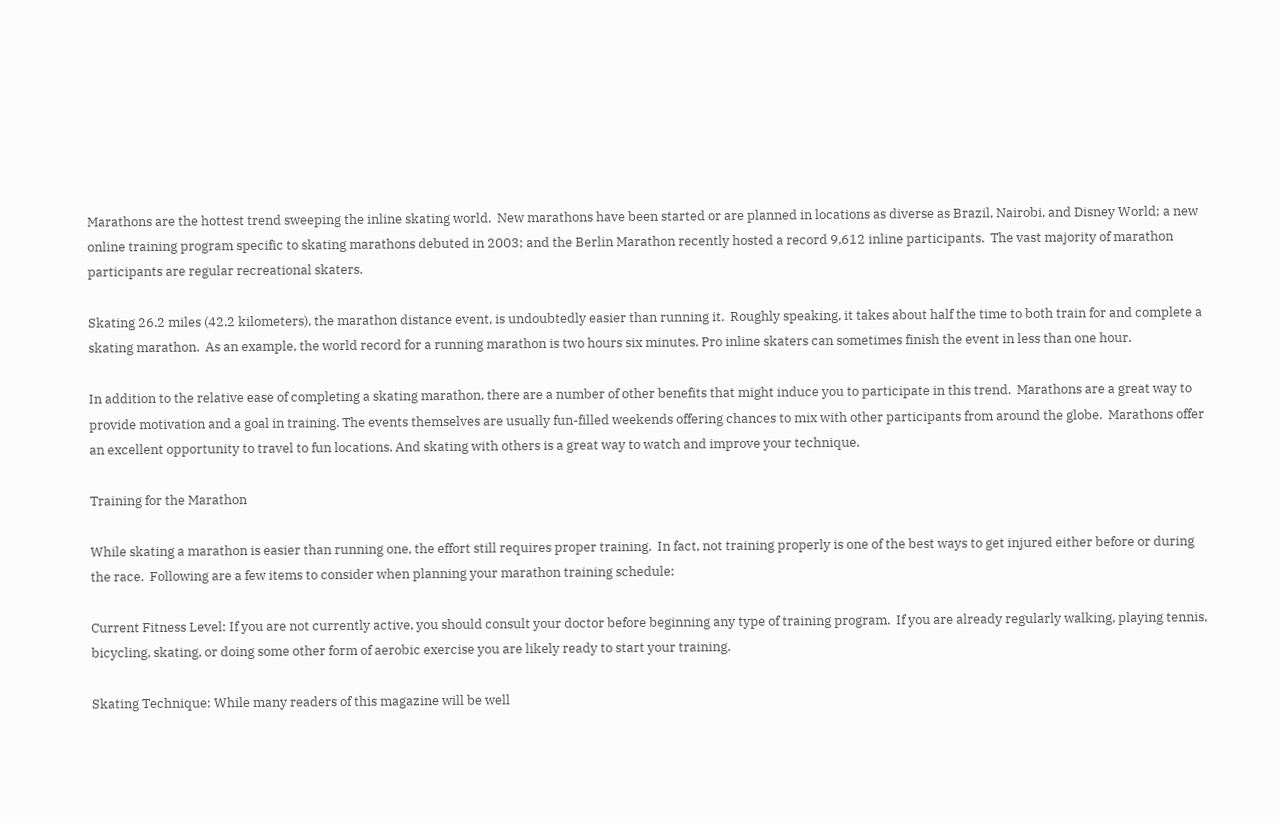Marathons are the hottest trend sweeping the inline skating world.  New marathons have been started or are planned in locations as diverse as Brazil, Nairobi, and Disney World; a new online training program specific to skating marathons debuted in 2003; and the Berlin Marathon recently hosted a record 9,612 inline participants.  The vast majority of marathon participants are regular recreational skaters.

Skating 26.2 miles (42.2 kilometers), the marathon distance event, is undoubtedly easier than running it.  Roughly speaking, it takes about half the time to both train for and complete a skating marathon.  As an example, the world record for a running marathon is two hours six minutes. Pro inline skaters can sometimes finish the event in less than one hour.

In addition to the relative ease of completing a skating marathon, there are a number of other benefits that might induce you to participate in this trend.  Marathons are a great way to provide motivation and a goal in training. The events themselves are usually fun-filled weekends offering chances to mix with other participants from around the globe.  Marathons offer an excellent opportunity to travel to fun locations. And skating with others is a great way to watch and improve your technique.

Training for the Marathon

While skating a marathon is easier than running one, the effort still requires proper training.  In fact, not training properly is one of the best ways to get injured either before or during the race.  Following are a few items to consider when planning your marathon training schedule:

Current Fitness Level: If you are not currently active, you should consult your doctor before beginning any type of training program.  If you are already regularly walking, playing tennis, bicycling, skating, or doing some other form of aerobic exercise you are likely ready to start your training.

Skating Technique: While many readers of this magazine will be well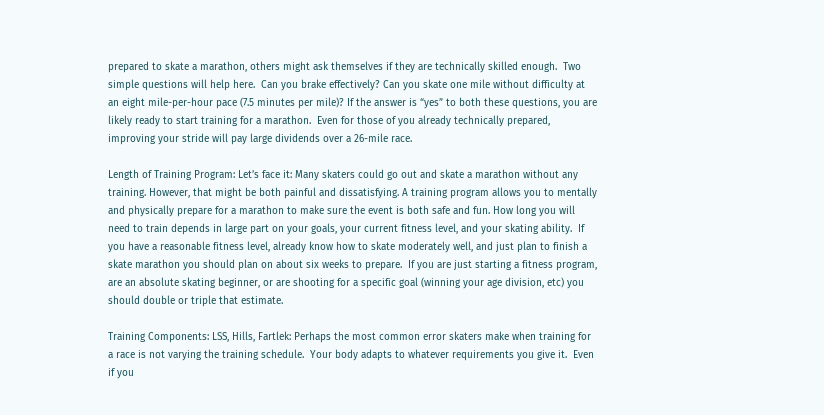prepared to skate a marathon, others might ask themselves if they are technically skilled enough.  Two simple questions will help here.  Can you brake effectively? Can you skate one mile without difficulty at an eight mile-per-hour pace (7.5 minutes per mile)? If the answer is “yes” to both these questions, you are likely ready to start training for a marathon.  Even for those of you already technically prepared, improving your stride will pay large dividends over a 26-mile race.

Length of Training Program: Let’s face it: Many skaters could go out and skate a marathon without any training. However, that might be both painful and dissatisfying. A training program allows you to mentally and physically prepare for a marathon to make sure the event is both safe and fun. How long you will need to train depends in large part on your goals, your current fitness level, and your skating ability.  If you have a reasonable fitness level, already know how to skate moderately well, and just plan to finish a skate marathon you should plan on about six weeks to prepare.  If you are just starting a fitness program, are an absolute skating beginner, or are shooting for a specific goal (winning your age division, etc) you should double or triple that estimate.

Training Components: LSS, Hills, Fartlek: Perhaps the most common error skaters make when training for a race is not varying the training schedule.  Your body adapts to whatever requirements you give it.  Even if you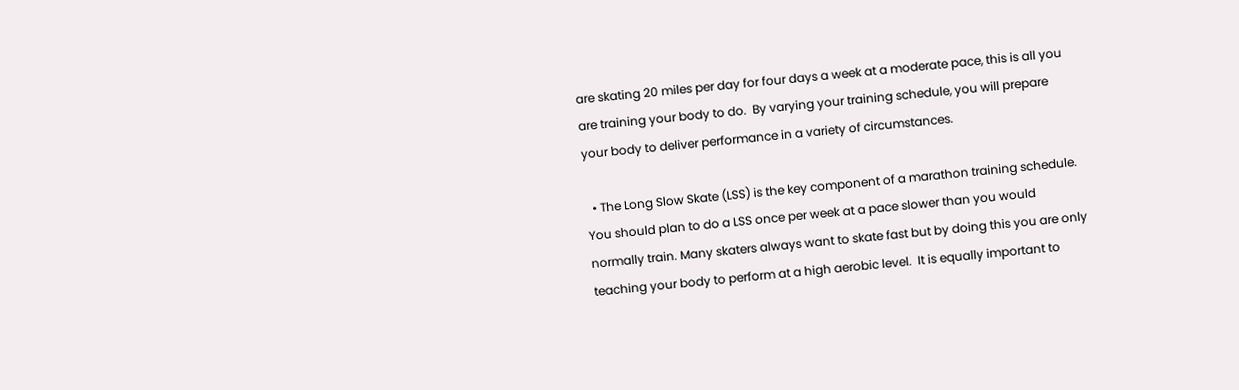are skating 20 miles per day for four days a week at a moderate pace, this is all you are training your body to do.  By varying your training schedule, you will prepare your body to deliver performance in a variety of circumstances.

  • The Long Slow Skate (LSS) is the key component of a marathon training schedule.  You should plan to do a LSS once per week at a pace slower than you would normally train. Many skaters always want to skate fast but by doing this you are only teaching your body to perform at a high aerobic level.  It is equally important to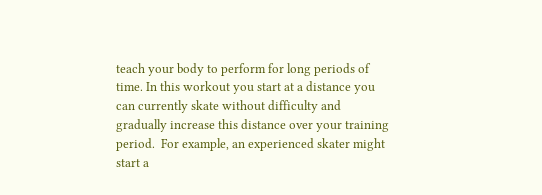teach your body to perform for long periods of time. In this workout you start at a distance you can currently skate without difficulty and gradually increase this distance over your training period.  For example, an experienced skater might start a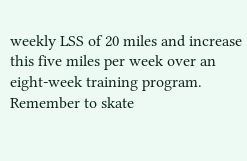weekly LSS of 20 miles and increase this five miles per week over an eight-week training program. Remember to skate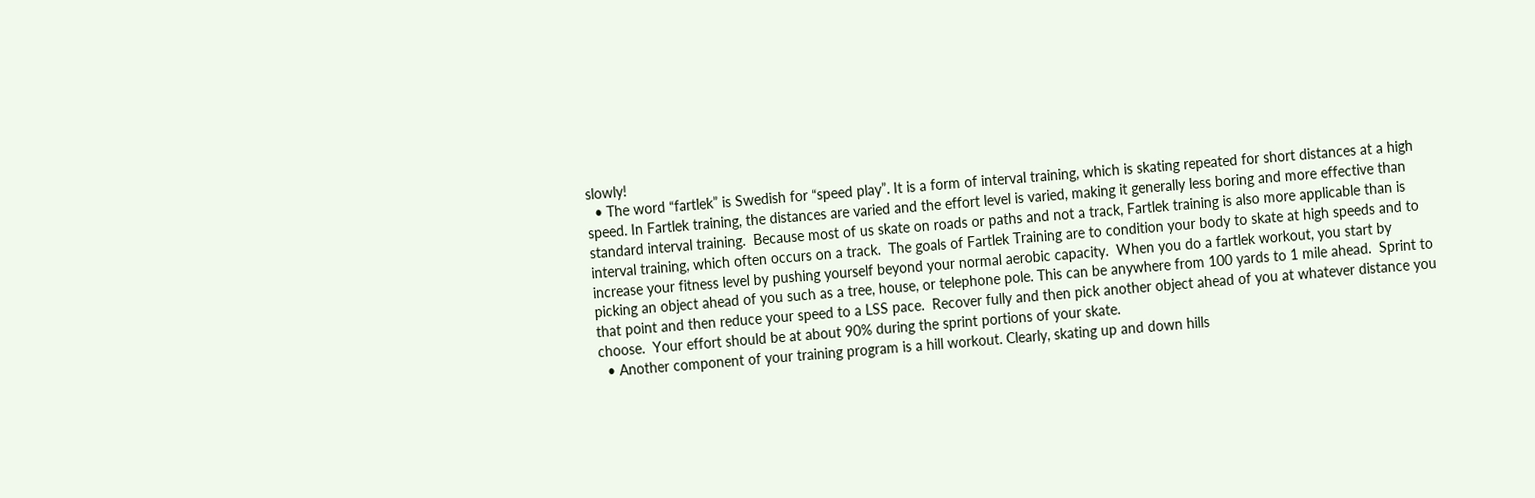slowly!
  • The word “fartlek” is Swedish for “speed play”. It is a form of interval training, which is skating repeated for short distances at a high speed. In Fartlek training, the distances are varied and the effort level is varied, making it generally less boring and more effective than standard interval training.  Because most of us skate on roads or paths and not a track, Fartlek training is also more applicable than is interval training, which often occurs on a track.  The goals of Fartlek Training are to condition your body to skate at high speeds and to increase your fitness level by pushing yourself beyond your normal aerobic capacity.  When you do a fartlek workout, you start by picking an object ahead of you such as a tree, house, or telephone pole. This can be anywhere from 100 yards to 1 mile ahead.  Sprint to that point and then reduce your speed to a LSS pace.  Recover fully and then pick another object ahead of you at whatever distance you choose.  Your effort should be at about 90% during the sprint portions of your skate.
  • Another component of your training program is a hill workout. Clearly, skating up and down hills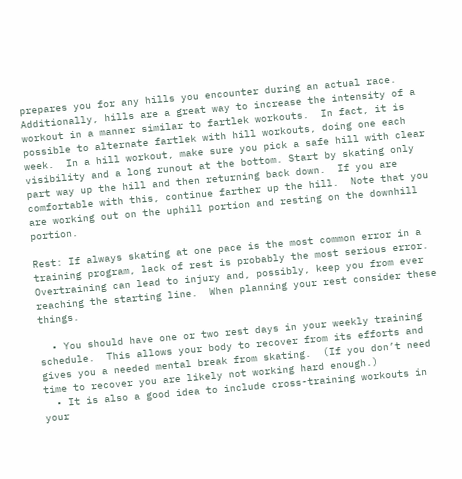prepares you for any hills you encounter during an actual race.  Additionally, hills are a great way to increase the intensity of a workout in a manner similar to fartlek workouts.  In fact, it is possible to alternate fartlek with hill workouts, doing one each week.  In a hill workout, make sure you pick a safe hill with clear visibility and a long runout at the bottom. Start by skating only part way up the hill and then returning back down.  If you are comfortable with this, continue farther up the hill.  Note that you are working out on the uphill portion and resting on the downhill portion.

Rest: If always skating at one pace is the most common error in a training program, lack of rest is probably the most serious error.  Overtraining can lead to injury and, possibly, keep you from ever reaching the starting line.  When planning your rest consider these things.

  • You should have one or two rest days in your weekly training schedule.  This allows your body to recover from its efforts and gives you a needed mental break from skating.  (If you don’t need time to recover you are likely not working hard enough.)
  • It is also a good idea to include cross-training workouts in your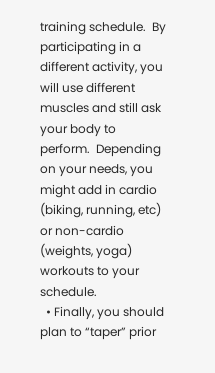training schedule.  By participating in a different activity, you will use different muscles and still ask your body to perform.  Depending on your needs, you might add in cardio (biking, running, etc) or non-cardio (weights, yoga) workouts to your schedule.
  • Finally, you should plan to “taper” prior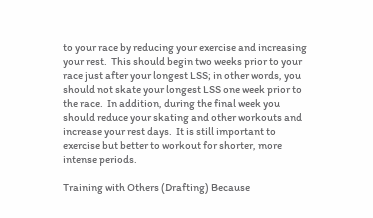to your race by reducing your exercise and increasing your rest.  This should begin two weeks prior to your race just after your longest LSS; in other words, you should not skate your longest LSS one week prior to the race.  In addition, during the final week you should reduce your skating and other workouts and increase your rest days.  It is still important to exercise but better to workout for shorter, more intense periods.

Training with Others (Drafting) Because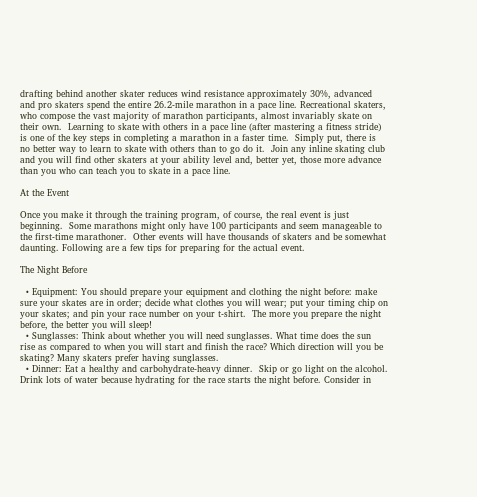drafting behind another skater reduces wind resistance approximately 30%, advanced and pro skaters spend the entire 26.2-mile marathon in a pace line. Recreational skaters, who compose the vast majority of marathon participants, almost invariably skate on their own.  Learning to skate with others in a pace line (after mastering a fitness stride) is one of the key steps in completing a marathon in a faster time.  Simply put, there is no better way to learn to skate with others than to go do it.  Join any inline skating club and you will find other skaters at your ability level and, better yet, those more advance than you who can teach you to skate in a pace line.

At the Event

Once you make it through the training program, of course, the real event is just beginning.  Some marathons might only have 100 participants and seem manageable to the first-time marathoner.  Other events will have thousands of skaters and be somewhat daunting. Following are a few tips for preparing for the actual event.

The Night Before

  • Equipment: You should prepare your equipment and clothing the night before: make sure your skates are in order; decide what clothes you will wear; put your timing chip on your skates; and pin your race number on your t-shirt.  The more you prepare the night before, the better you will sleep!
  • Sunglasses: Think about whether you will need sunglasses. What time does the sun rise as compared to when you will start and finish the race? Which direction will you be skating? Many skaters prefer having sunglasses.
  • Dinner: Eat a healthy and carbohydrate-heavy dinner.  Skip or go light on the alcohol.  Drink lots of water because hydrating for the race starts the night before. Consider in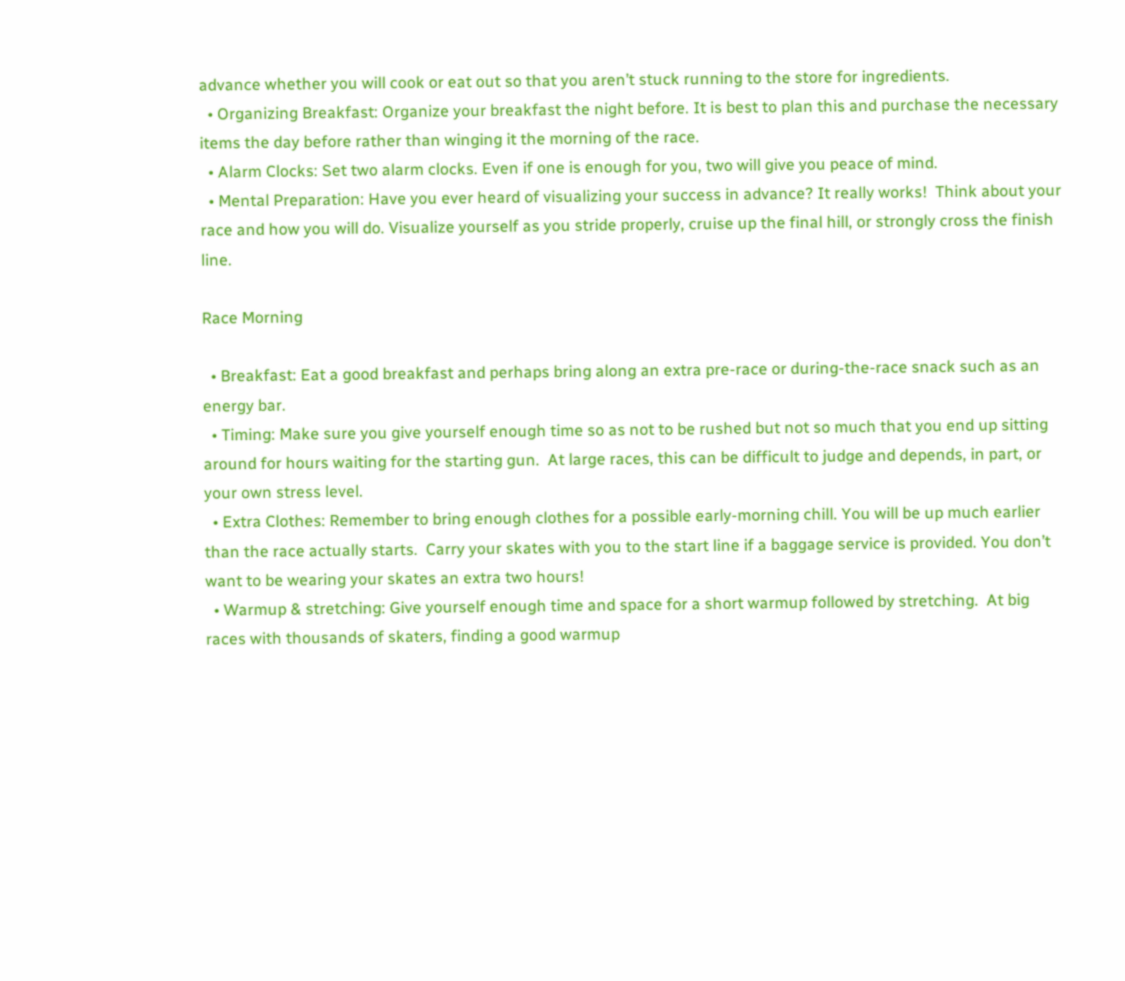advance whether you will cook or eat out so that you aren’t stuck running to the store for ingredients.
  • Organizing Breakfast: Organize your breakfast the night before. It is best to plan this and purchase the necessary items the day before rather than winging it the morning of the race.
  • Alarm Clocks: Set two alarm clocks. Even if one is enough for you, two will give you peace of mind.
  • Mental Preparation: Have you ever heard of visualizing your success in advance? It really works!  Think about your race and how you will do. Visualize yourself as you stride properly, cruise up the final hill, or strongly cross the finish line.

Race Morning

  • Breakfast: Eat a good breakfast and perhaps bring along an extra pre-race or during-the-race snack such as an energy bar.
  • Timing: Make sure you give yourself enough time so as not to be rushed but not so much that you end up sitting around for hours waiting for the starting gun.  At large races, this can be difficult to judge and depends, in part, or your own stress level.
  • Extra Clothes: Remember to bring enough clothes for a possible early-morning chill. You will be up much earlier than the race actually starts.  Carry your skates with you to the start line if a baggage service is provided. You don’t want to be wearing your skates an extra two hours!
  • Warmup & stretching: Give yourself enough time and space for a short warmup followed by stretching.  At big races with thousands of skaters, finding a good warmup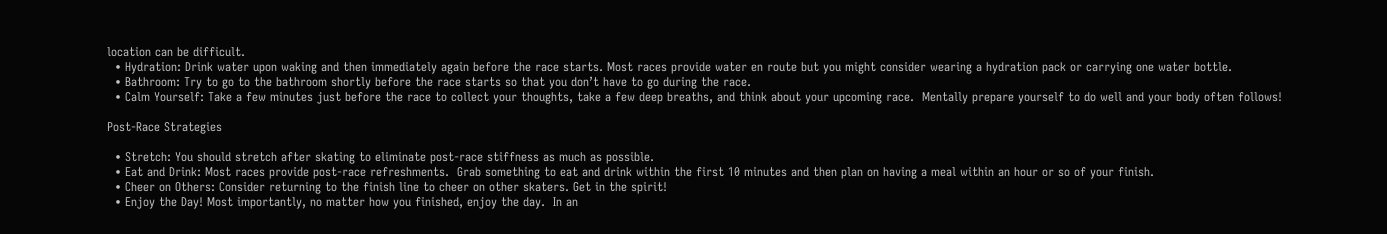location can be difficult.
  • Hydration: Drink water upon waking and then immediately again before the race starts. Most races provide water en route but you might consider wearing a hydration pack or carrying one water bottle.
  • Bathroom: Try to go to the bathroom shortly before the race starts so that you don’t have to go during the race.
  • Calm Yourself: Take a few minutes just before the race to collect your thoughts, take a few deep breaths, and think about your upcoming race.  Mentally prepare yourself to do well and your body often follows!

Post-Race Strategies

  • Stretch: You should stretch after skating to eliminate post-race stiffness as much as possible.
  • Eat and Drink: Most races provide post-race refreshments.  Grab something to eat and drink within the first 10 minutes and then plan on having a meal within an hour or so of your finish.
  • Cheer on Others: Consider returning to the finish line to cheer on other skaters. Get in the spirit!
  • Enjoy the Day! Most importantly, no matter how you finished, enjoy the day.  In an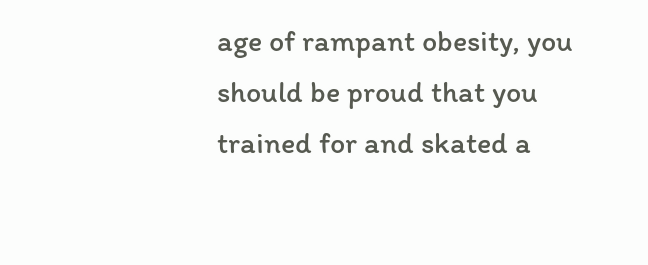age of rampant obesity, you should be proud that you trained for and skated a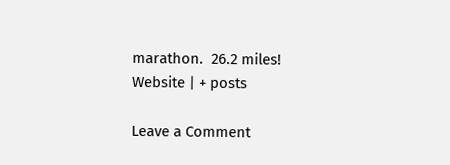marathon.  26.2 miles!
Website | + posts

Leave a Comment